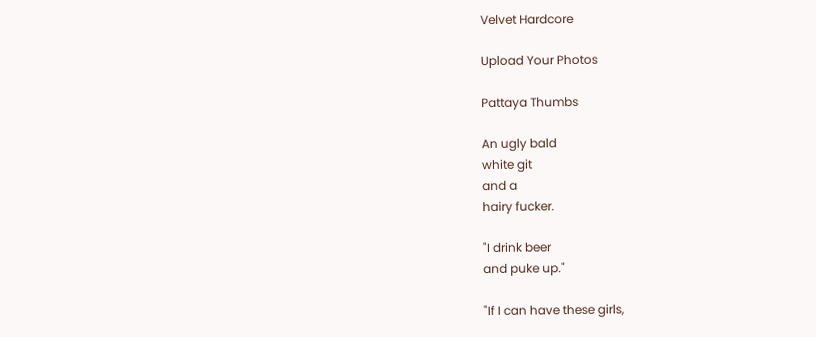Velvet Hardcore

Upload Your Photos

Pattaya Thumbs

An ugly bald
white git
and a
hairy fucker.

"I drink beer
and puke up."

"If I can have these girls,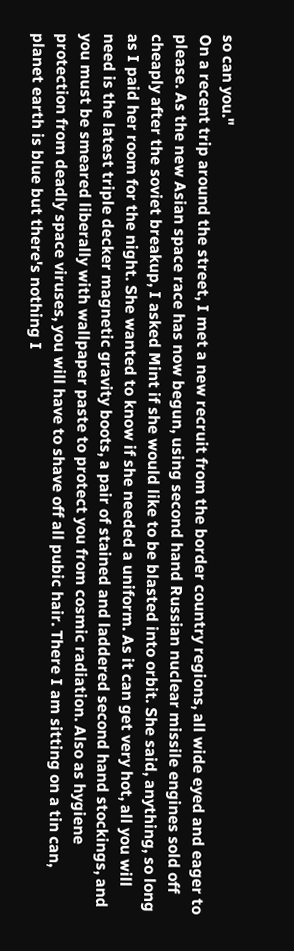so can you."
On a recent trip around the street, I met a new recruit from the border country regions, all wide eyed and eager to please. As the new Asian space race has now begun, using second hand Russian nuclear missile engines sold off cheaply after the soviet breakup, I asked Mint if she would like to be blasted into orbit. She said, anything, so long as I paid her room for the night. She wanted to know if she needed a uniform. As it can get very hot, all you will need is the latest triple decker magnetic gravity boots, a pair of stained and laddered second hand stockings, and you must be smeared liberally with wallpaper paste to protect you from cosmic radiation. Also as hygiene protection from deadly space viruses, you will have to shave off all pubic hair. There I am sitting on a tin can, planet earth is blue but there's nothing I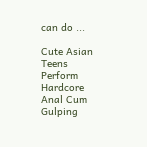can do ...

Cute Asian Teens Perform Hardcore Anal Cum Gulping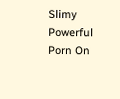Slimy Powerful Porn On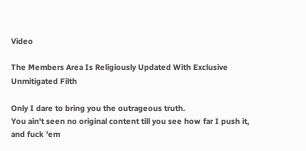Video

The Members Area Is Religiously Updated With Exclusive Unmitigated Filth

Only I dare to bring you the outrageous truth.
You ain't seen no original content till you see how far I push it,
and fuck 'em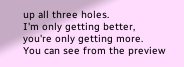up all three holes.
I'm only getting better, you're only getting more.
You can see from the preview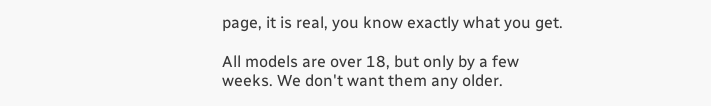page, it is real, you know exactly what you get.

All models are over 18, but only by a few weeks. We don't want them any older.